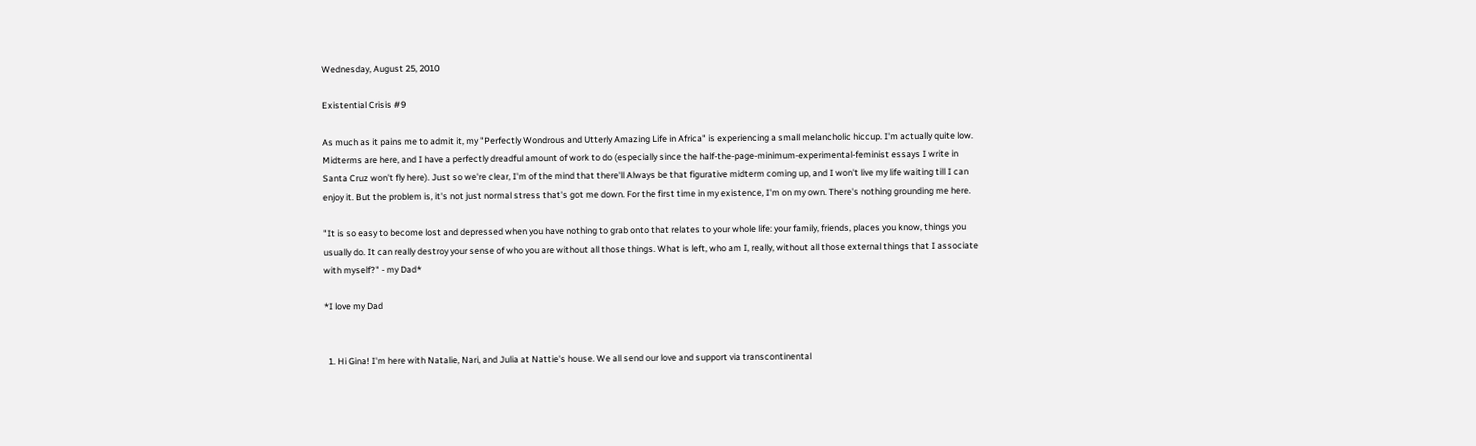Wednesday, August 25, 2010

Existential Crisis #9

As much as it pains me to admit it, my "Perfectly Wondrous and Utterly Amazing Life in Africa" is experiencing a small melancholic hiccup. I'm actually quite low. Midterms are here, and I have a perfectly dreadful amount of work to do (especially since the half-the-page-minimum-experimental-feminist essays I write in Santa Cruz won't fly here). Just so we're clear, I'm of the mind that there'll Always be that figurative midterm coming up, and I won't live my life waiting till I can enjoy it. But the problem is, it's not just normal stress that's got me down. For the first time in my existence, I'm on my own. There's nothing grounding me here.

"It is so easy to become lost and depressed when you have nothing to grab onto that relates to your whole life: your family, friends, places you know, things you usually do. It can really destroy your sense of who you are without all those things. What is left, who am I, really, without all those external things that I associate with myself?" - my Dad*

*I love my Dad


  1. Hi Gina! I'm here with Natalie, Nari, and Julia at Nattie's house. We all send our love and support via transcontinental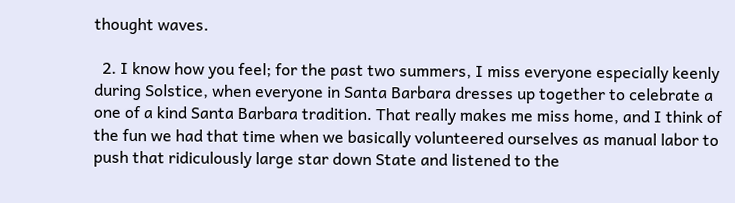thought waves.

  2. I know how you feel; for the past two summers, I miss everyone especially keenly during Solstice, when everyone in Santa Barbara dresses up together to celebrate a one of a kind Santa Barbara tradition. That really makes me miss home, and I think of the fun we had that time when we basically volunteered ourselves as manual labor to push that ridiculously large star down State and listened to the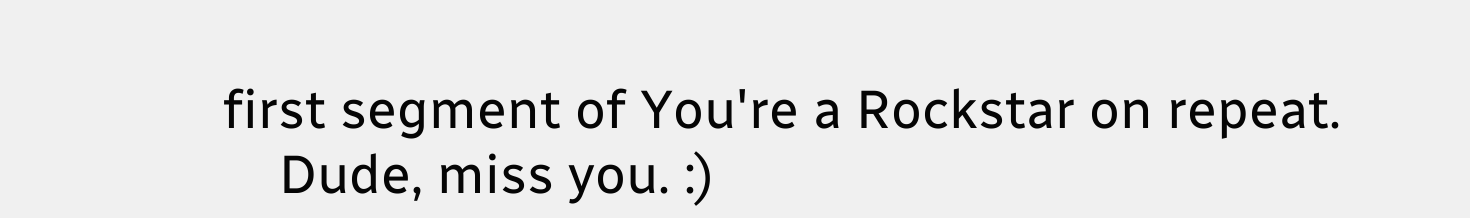first segment of You're a Rockstar on repeat.
    Dude, miss you. :)